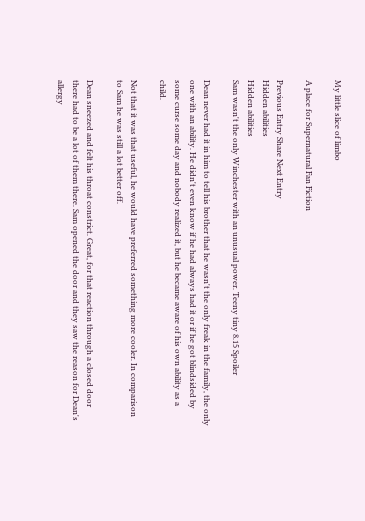My little slice of limbo

A place for Supernatural Fan Fiction

Previous Entry Share Next Entry
Hidden abilities
Hidden abilities
Sam wasn't the only Winchester with an unusual power. Teeny tiny 8.15 Spoiler

Dean never had it in him to tell his brother that he wasn't the only freak in the family, the only one with an ability. He didn't even know if he had always had it or if he got blindsided by some curse some day and nobody realized it, but he became aware of his own ability as a child.

Not that it was that useful, he would have preferred something more cooler. In comparison to Sam he was still a lot better off.

Dean sneezed and felt his throat constrict. Great, for that reaction through a closed door there had to be a lot of them there. Sam opened the door and they saw the reason for Dean's allergy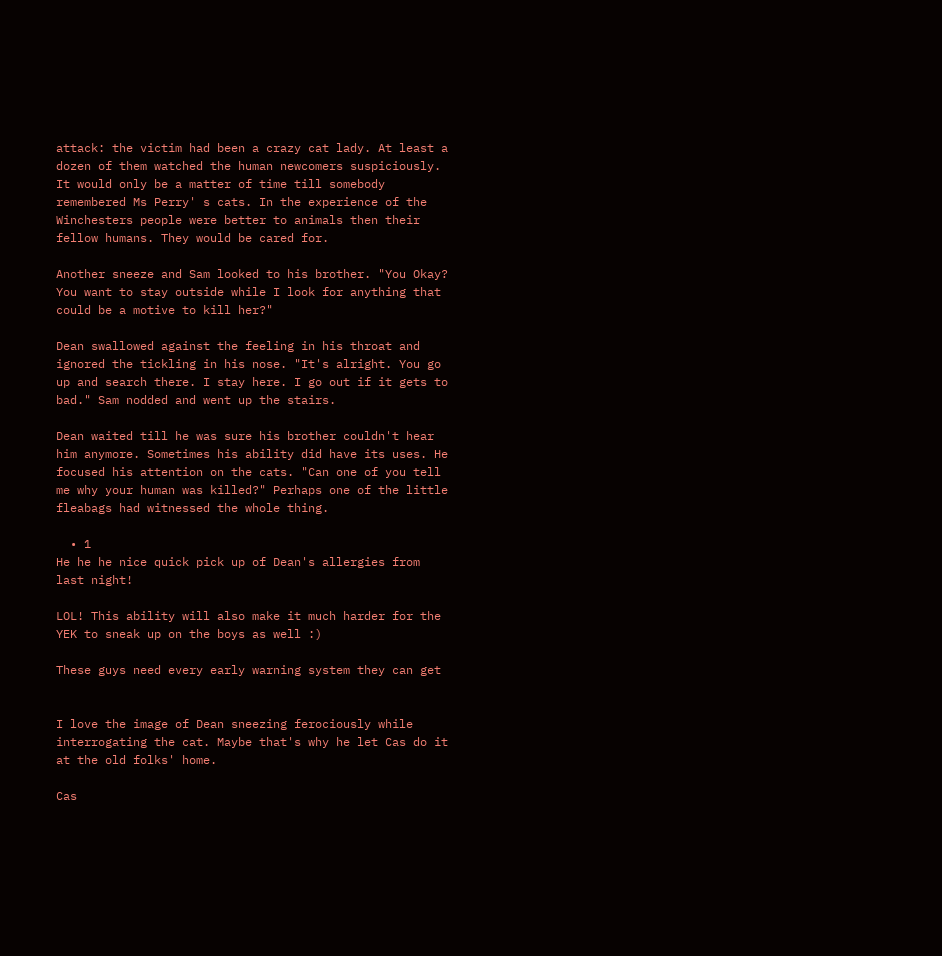attack: the victim had been a crazy cat lady. At least a dozen of them watched the human newcomers suspiciously. It would only be a matter of time till somebody remembered Ms Perry' s cats. In the experience of the Winchesters people were better to animals then their fellow humans. They would be cared for.

Another sneeze and Sam looked to his brother. "You Okay? You want to stay outside while I look for anything that could be a motive to kill her?"

Dean swallowed against the feeling in his throat and ignored the tickling in his nose. "It's alright. You go up and search there. I stay here. I go out if it gets to bad." Sam nodded and went up the stairs.

Dean waited till he was sure his brother couldn't hear him anymore. Sometimes his ability did have its uses. He focused his attention on the cats. "Can one of you tell me why your human was killed?" Perhaps one of the little fleabags had witnessed the whole thing.

  • 1
He he he nice quick pick up of Dean's allergies from last night!

LOL! This ability will also make it much harder for the YEK to sneak up on the boys as well :)

These guys need every early warning system they can get


I love the image of Dean sneezing ferociously while interrogating the cat. Maybe that's why he let Cas do it at the old folks' home.

Cas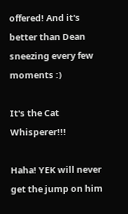offered! And it's better than Dean sneezing every few moments :)

It's the Cat Whisperer!!!

Haha! YEK will never get the jump on him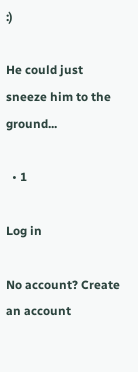:)

He could just sneeze him to the ground...

  • 1

Log in

No account? Create an account